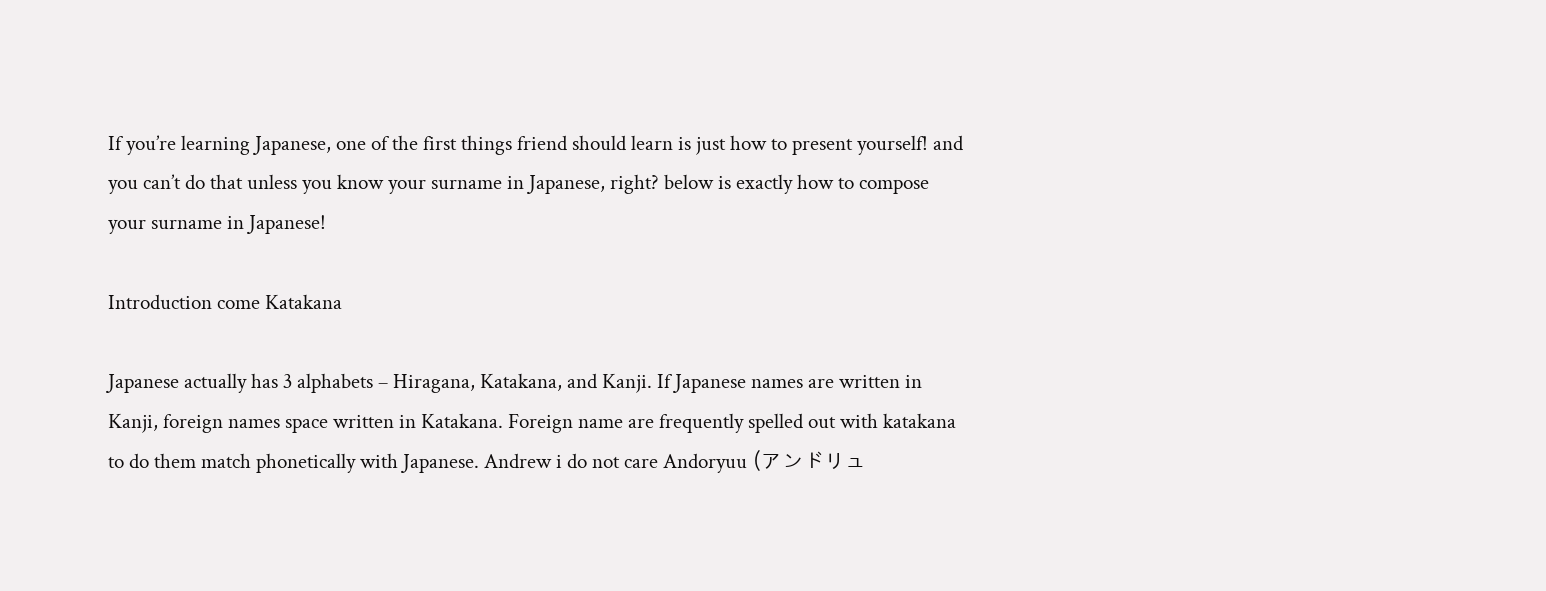If you’re learning Japanese, one of the first things friend should learn is just how to present yourself! and you can’t do that unless you know your surname in Japanese, right? below is exactly how to compose your surname in Japanese!

Introduction come Katakana

Japanese actually has 3 alphabets – Hiragana, Katakana, and Kanji. If Japanese names are written in Kanji, foreign names space written in Katakana. Foreign name are frequently spelled out with katakana to do them match phonetically with Japanese. Andrew i do not care Andoryuu (アンドリュ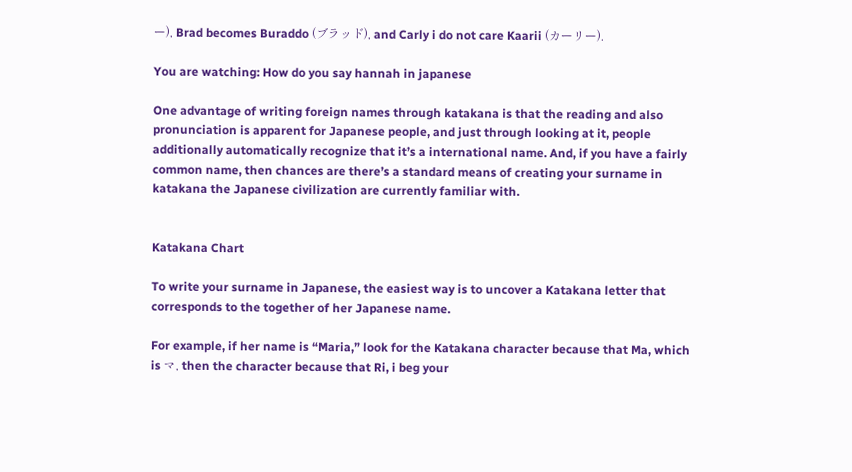ー), Brad becomes Buraddo (ブラッド), and Carly i do not care Kaarii (カーリー).

You are watching: How do you say hannah in japanese

One advantage of writing foreign names through katakana is that the reading and also pronunciation is apparent for Japanese people, and just through looking at it, people additionally automatically recognize that it’s a international name. And, if you have a fairly common name, then chances are there’s a standard means of creating your surname in katakana the Japanese civilization are currently familiar with.


Katakana Chart

To write your surname in Japanese, the easiest way is to uncover a Katakana letter that corresponds to the together of her Japanese name.

For example, if her name is “Maria,” look for the Katakana character because that Ma, which is マ, then the character because that Ri, i beg your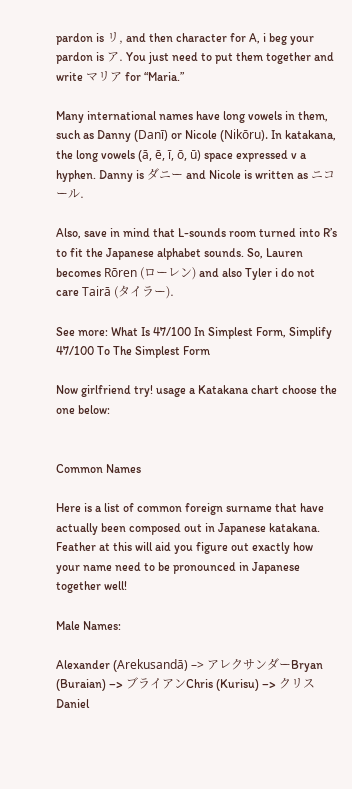pardon is リ, and then character for A, i beg your pardon is ア. You just need to put them together and write マリア for “Maria.”

Many international names have long vowels in them, such as Danny (Danī) or Nicole (Nikōru). In katakana, the long vowels (ā, ē, ī, ō, ū) space expressed v a hyphen. Danny is ダニー and Nicole is written as ニコール.

Also, save in mind that L-sounds room turned into R’s to fit the Japanese alphabet sounds. So, Lauren becomes Rōren (ローレン) and also Tyler i do not care Tairā (タイラー).

See more: What Is 47/100 In Simplest Form, Simplify 47/100 To The Simplest Form

Now girlfriend try! usage a Katakana chart choose the one below:


Common Names

Here is a list of common foreign surname that have actually been composed out in Japanese katakana. Feather at this will aid you figure out exactly how your name need to be pronounced in Japanese together well!

Male Names:

Alexander (Arekusandā) –> アレクサンダーBryan (Buraian) –> ブライアンChris (Kurisu) –> クリスDaniel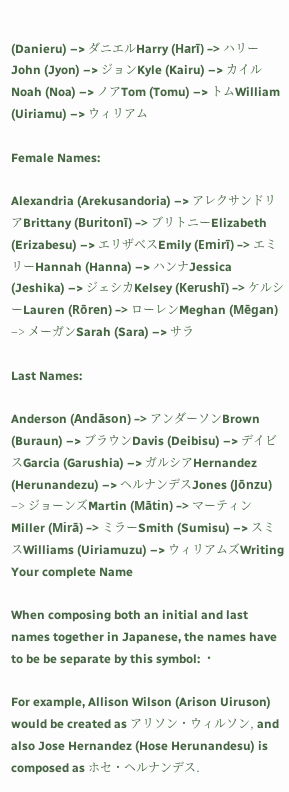(Danieru) –> ダニエルHarry (Harī) –> ハリーJohn (Jyon) –> ジョンKyle (Kairu) –> カイルNoah (Noa) –> ノアTom (Tomu) –> トムWilliam (Uiriamu) –> ウィリアム

Female Names:

Alexandria (Arekusandoria) –> アレクサンドリアBrittany (Buritonī) –> ブリトニーElizabeth (Erizabesu) –> エリザベスEmily (Emirī) –> エミリーHannah (Hanna) –> ハンナJessica (Jeshika) –> ジェシカKelsey (Kerushī) –> ケルシーLauren (Rōren) –> ローレンMeghan (Mēgan) –> メーガンSarah (Sara) –> サラ

Last Names:

Anderson (Andāson) –> アンダーソンBrown (Buraun) –> ブラウンDavis (Deibisu) –> デイビスGarcia (Garushia) –> ガルシアHernandez (Herunandezu) –> ヘルナンデスJones (Jōnzu) –> ジョーンズMartin (Mātin) –> マーティンMiller (Mirā) –> ミラーSmith (Sumisu) –> スミスWilliams (Uiriamuzu) –> ウィリアムズWriting Your complete Name

When composing both an initial and last names together in Japanese, the names have to be be separate by this symbol: ・

For example, Allison Wilson (Arison Uiruson) would be created as アリソン・ウィルソン, and also Jose Hernandez (Hose Herunandesu) is composed as ホセ・ヘルナンデス.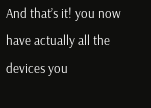And that’s it! you now have actually all the devices you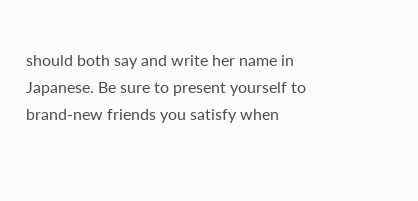should both say and write her name in Japanese. Be sure to present yourself to brand-new friends you satisfy when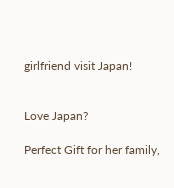girlfriend visit Japan!


Love Japan?

Perfect Gift for her family,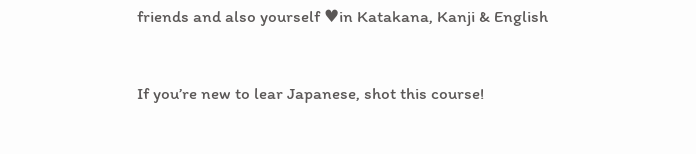friends and also yourself ♥in Katakana, Kanji & English


If you’re new to lear Japanese, shot this course!